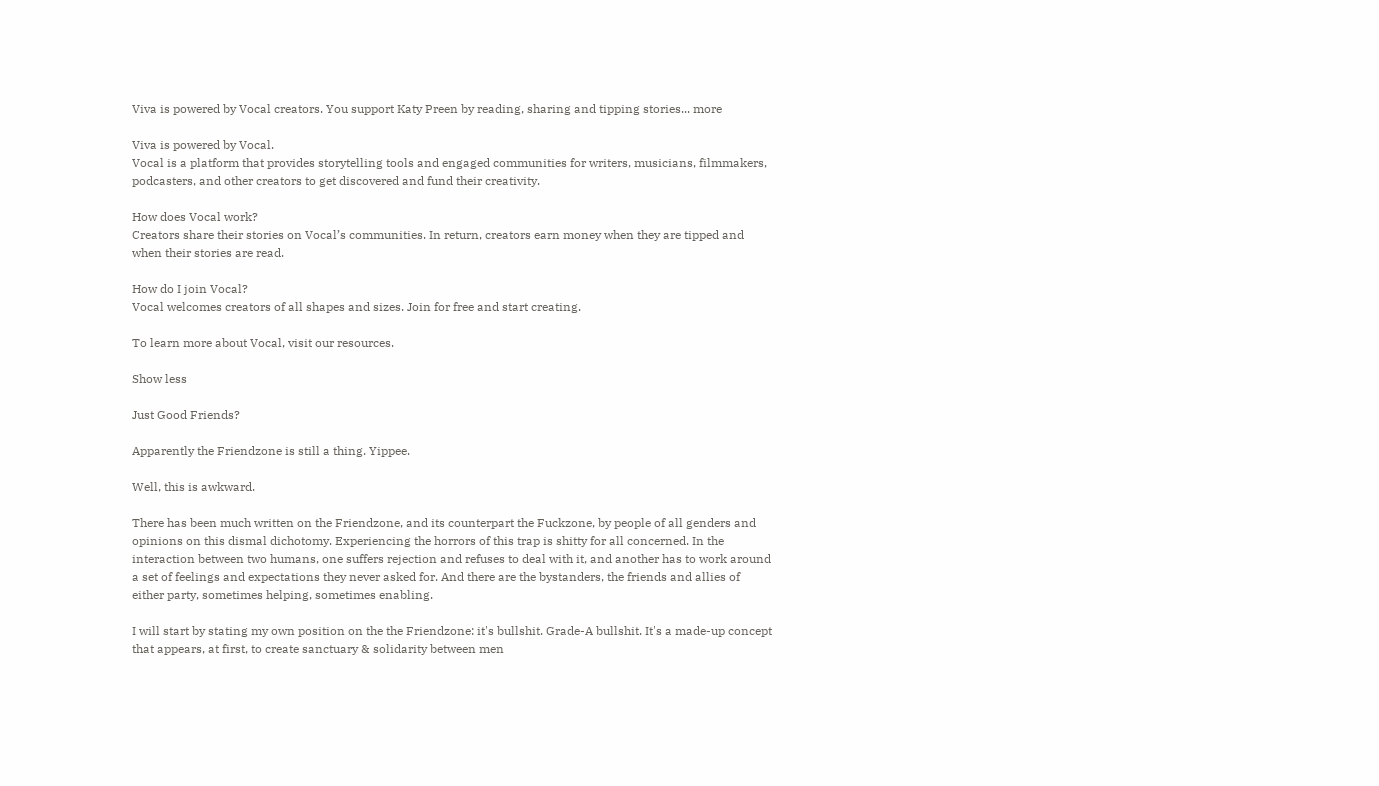Viva is powered by Vocal creators. You support Katy Preen by reading, sharing and tipping stories... more

Viva is powered by Vocal.
Vocal is a platform that provides storytelling tools and engaged communities for writers, musicians, filmmakers, podcasters, and other creators to get discovered and fund their creativity.

How does Vocal work?
Creators share their stories on Vocal’s communities. In return, creators earn money when they are tipped and when their stories are read.

How do I join Vocal?
Vocal welcomes creators of all shapes and sizes. Join for free and start creating.

To learn more about Vocal, visit our resources.

Show less

Just Good Friends?

Apparently the Friendzone is still a thing. Yippee.

Well, this is awkward.

There has been much written on the Friendzone, and its counterpart the Fuckzone, by people of all genders and opinions on this dismal dichotomy. Experiencing the horrors of this trap is shitty for all concerned. In the interaction between two humans, one suffers rejection and refuses to deal with it, and another has to work around a set of feelings and expectations they never asked for. And there are the bystanders, the friends and allies of either party, sometimes helping, sometimes enabling.

I will start by stating my own position on the the Friendzone: it's bullshit. Grade-A bullshit. It's a made-up concept that appears, at first, to create sanctuary & solidarity between men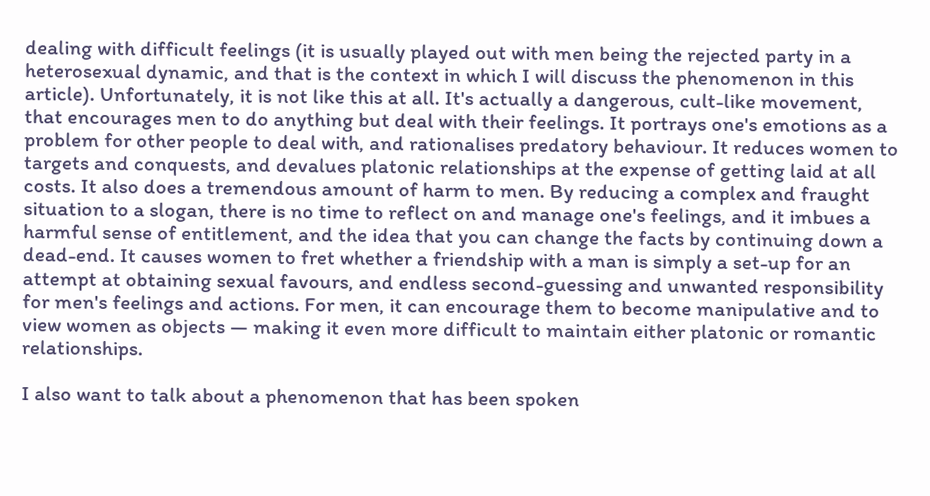dealing with difficult feelings (it is usually played out with men being the rejected party in a heterosexual dynamic, and that is the context in which I will discuss the phenomenon in this article). Unfortunately, it is not like this at all. It's actually a dangerous, cult-like movement, that encourages men to do anything but deal with their feelings. It portrays one's emotions as a problem for other people to deal with, and rationalises predatory behaviour. It reduces women to targets and conquests, and devalues platonic relationships at the expense of getting laid at all costs. It also does a tremendous amount of harm to men. By reducing a complex and fraught situation to a slogan, there is no time to reflect on and manage one's feelings, and it imbues a harmful sense of entitlement, and the idea that you can change the facts by continuing down a dead-end. It causes women to fret whether a friendship with a man is simply a set-up for an attempt at obtaining sexual favours, and endless second-guessing and unwanted responsibility for men's feelings and actions. For men, it can encourage them to become manipulative and to view women as objects — making it even more difficult to maintain either platonic or romantic relationships.

I also want to talk about a phenomenon that has been spoken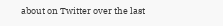about on Twitter over the last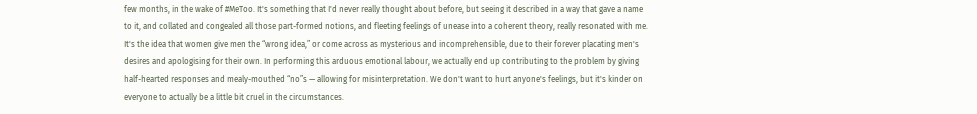few months, in the wake of #MeToo. It's something that I'd never really thought about before, but seeing it described in a way that gave a name to it, and collated and congealed all those part-formed notions, and fleeting feelings of unease into a coherent theory, really resonated with me. It's the idea that women give men the “wrong idea,” or come across as mysterious and incomprehensible, due to their forever placating men's desires and apologising for their own. In performing this arduous emotional labour, we actually end up contributing to the problem by giving half-hearted responses and mealy-mouthed “no”s — allowing for misinterpretation. We don't want to hurt anyone's feelings, but it's kinder on everyone to actually be a little bit cruel in the circumstances.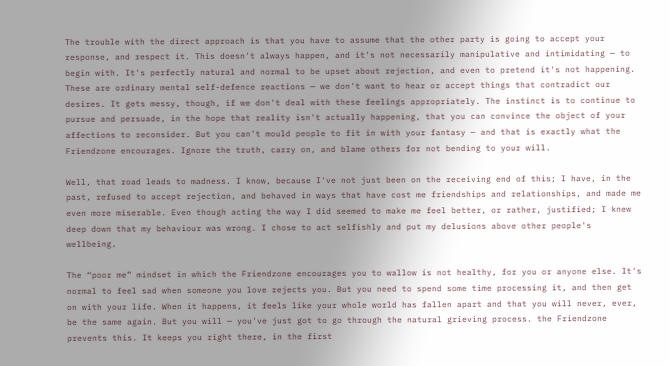The trouble with the direct approach is that you have to assume that the other party is going to accept your response, and respect it. This doesn't always happen, and it's not necessarily manipulative and intimidating — to begin with. It's perfectly natural and normal to be upset about rejection, and even to pretend it's not happening. These are ordinary mental self-defence reactions — we don't want to hear or accept things that contradict our desires. It gets messy, though, if we don't deal with these feelings appropriately. The instinct is to continue to pursue and persuade, in the hope that reality isn't actually happening, that you can convince the object of your affections to reconsider. But you can't mould people to fit in with your fantasy — and that is exactly what the Friendzone encourages. Ignore the truth, carry on, and blame others for not bending to your will.

Well, that road leads to madness. I know, because I've not just been on the receiving end of this; I have, in the past, refused to accept rejection, and behaved in ways that have cost me friendships and relationships, and made me even more miserable. Even though acting the way I did seemed to make me feel better, or rather, justified; I knew deep down that my behaviour was wrong. I chose to act selfishly and put my delusions above other people's wellbeing.

The “poor me” mindset in which the Friendzone encourages you to wallow is not healthy, for you or anyone else. It's normal to feel sad when someone you love rejects you. But you need to spend some time processing it, and then get on with your life. When it happens, it feels like your whole world has fallen apart and that you will never, ever, be the same again. But you will — you've just got to go through the natural grieving process. the Friendzone prevents this. It keeps you right there, in the first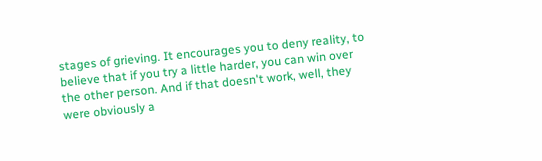stages of grieving. It encourages you to deny reality, to believe that if you try a little harder, you can win over the other person. And if that doesn't work, well, they were obviously a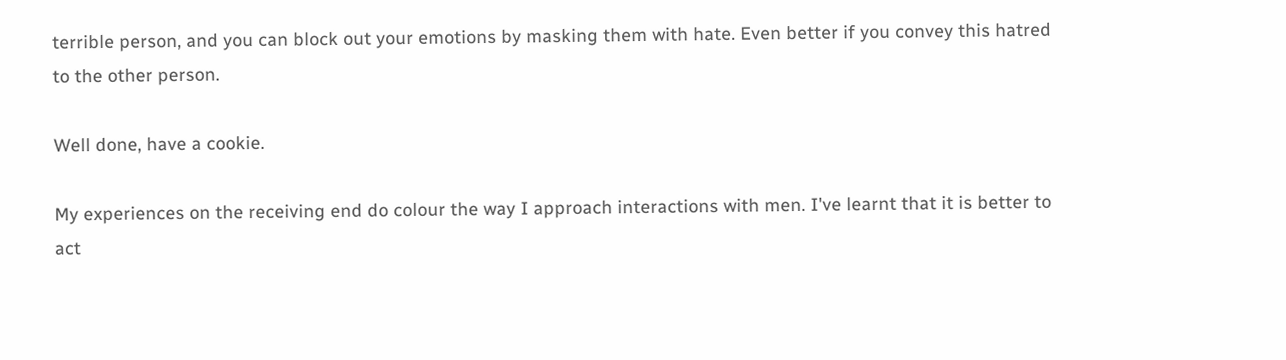terrible person, and you can block out your emotions by masking them with hate. Even better if you convey this hatred to the other person.

Well done, have a cookie.

My experiences on the receiving end do colour the way I approach interactions with men. I've learnt that it is better to act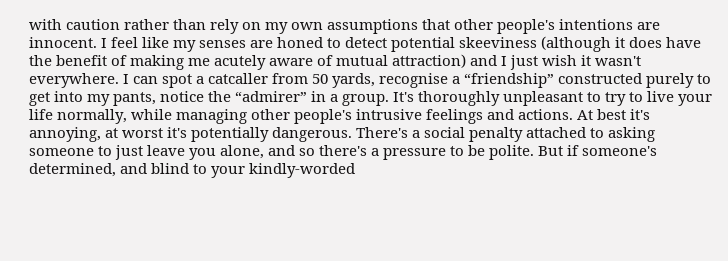with caution rather than rely on my own assumptions that other people's intentions are innocent. I feel like my senses are honed to detect potential skeeviness (although it does have the benefit of making me acutely aware of mutual attraction) and I just wish it wasn't everywhere. I can spot a catcaller from 50 yards, recognise a “friendship” constructed purely to get into my pants, notice the “admirer” in a group. It's thoroughly unpleasant to try to live your life normally, while managing other people's intrusive feelings and actions. At best it's annoying, at worst it's potentially dangerous. There's a social penalty attached to asking someone to just leave you alone, and so there's a pressure to be polite. But if someone's determined, and blind to your kindly-worded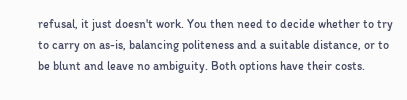refusal, it just doesn't work. You then need to decide whether to try to carry on as-is, balancing politeness and a suitable distance, or to be blunt and leave no ambiguity. Both options have their costs.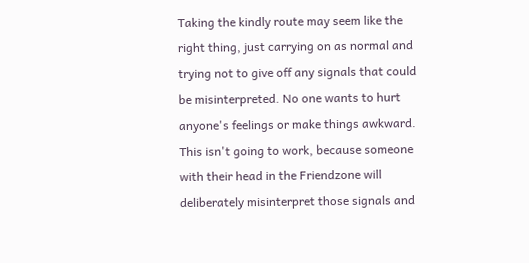Taking the kindly route may seem like the right thing, just carrying on as normal and trying not to give off any signals that could be misinterpreted. No one wants to hurt anyone's feelings or make things awkward. This isn't going to work, because someone with their head in the Friendzone will deliberately misinterpret those signals and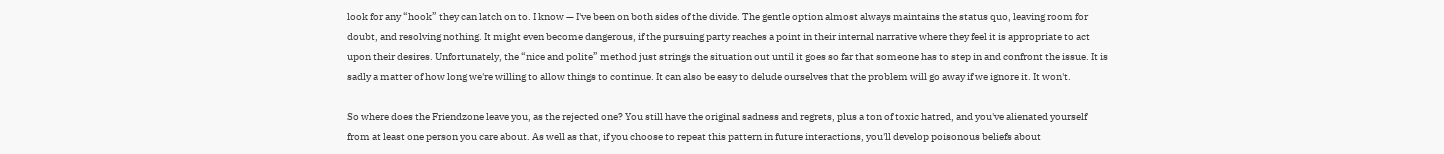look for any “hook” they can latch on to. I know — I've been on both sides of the divide. The gentle option almost always maintains the status quo, leaving room for doubt, and resolving nothing. It might even become dangerous, if the pursuing party reaches a point in their internal narrative where they feel it is appropriate to act upon their desires. Unfortunately, the “nice and polite” method just strings the situation out until it goes so far that someone has to step in and confront the issue. It is sadly a matter of how long we're willing to allow things to continue. It can also be easy to delude ourselves that the problem will go away if we ignore it. It won't.

So where does the Friendzone leave you, as the rejected one? You still have the original sadness and regrets, plus a ton of toxic hatred, and you've alienated yourself from at least one person you care about. As well as that, if you choose to repeat this pattern in future interactions, you'll develop poisonous beliefs about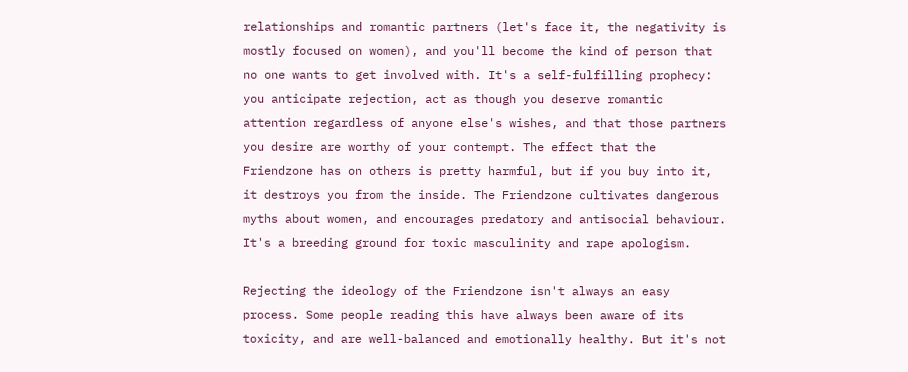relationships and romantic partners (let's face it, the negativity is mostly focused on women), and you'll become the kind of person that no one wants to get involved with. It's a self-fulfilling prophecy: you anticipate rejection, act as though you deserve romantic attention regardless of anyone else's wishes, and that those partners you desire are worthy of your contempt. The effect that the Friendzone has on others is pretty harmful, but if you buy into it, it destroys you from the inside. The Friendzone cultivates dangerous myths about women, and encourages predatory and antisocial behaviour. It's a breeding ground for toxic masculinity and rape apologism.

Rejecting the ideology of the Friendzone isn't always an easy process. Some people reading this have always been aware of its toxicity, and are well-balanced and emotionally healthy. But it's not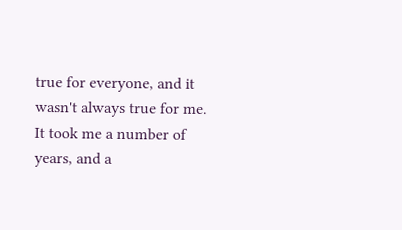true for everyone, and it wasn't always true for me. It took me a number of years, and a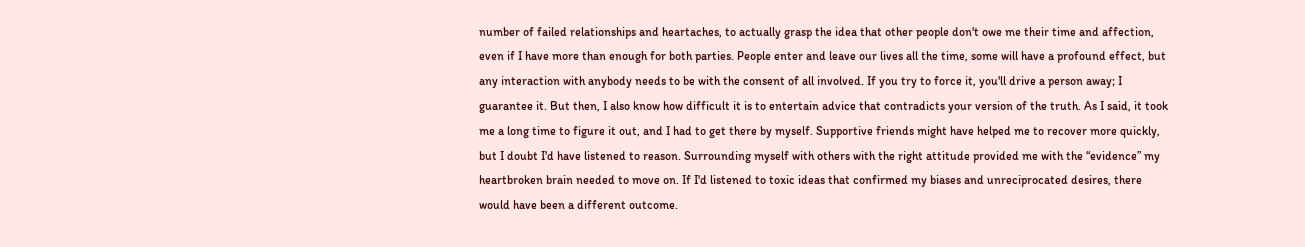number of failed relationships and heartaches, to actually grasp the idea that other people don't owe me their time and affection, even if I have more than enough for both parties. People enter and leave our lives all the time, some will have a profound effect, but any interaction with anybody needs to be with the consent of all involved. If you try to force it, you'll drive a person away; I guarantee it. But then, I also know how difficult it is to entertain advice that contradicts your version of the truth. As I said, it took me a long time to figure it out, and I had to get there by myself. Supportive friends might have helped me to recover more quickly, but I doubt I'd have listened to reason. Surrounding myself with others with the right attitude provided me with the “evidence” my heartbroken brain needed to move on. If I'd listened to toxic ideas that confirmed my biases and unreciprocated desires, there would have been a different outcome.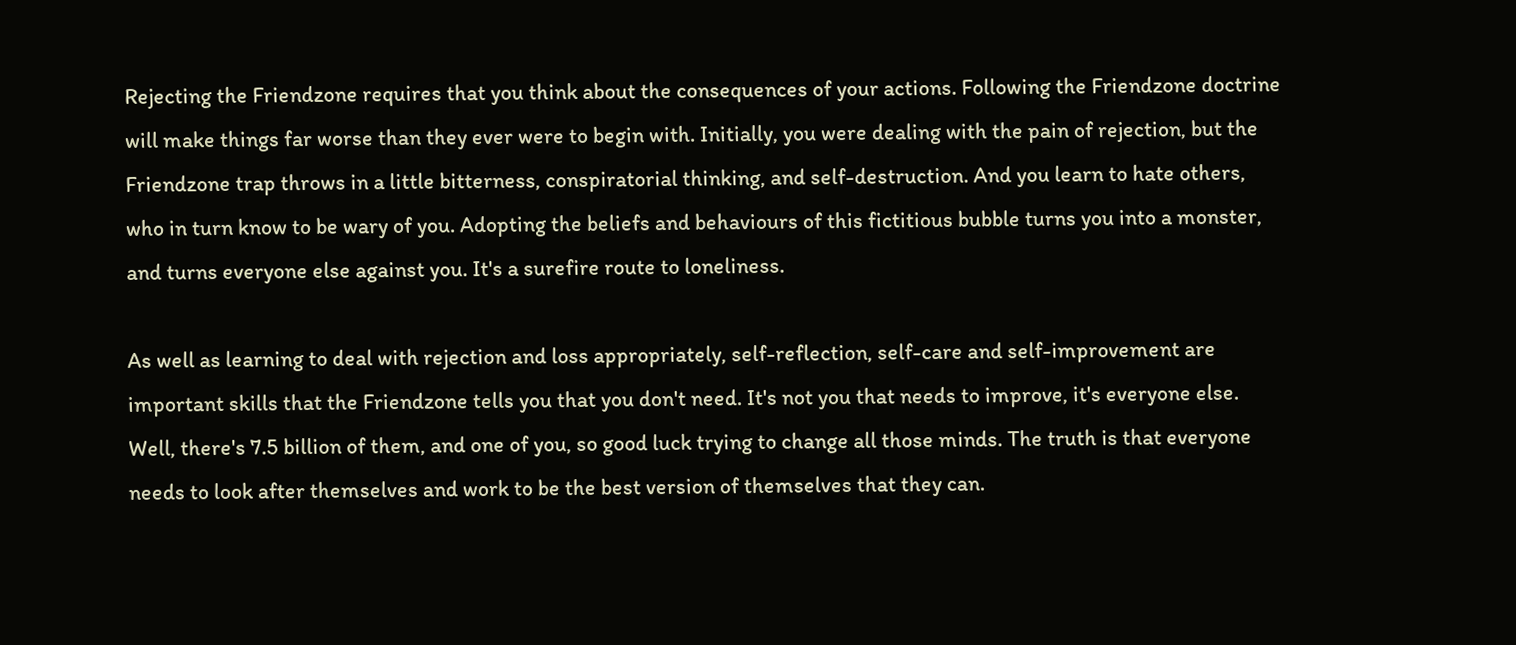Rejecting the Friendzone requires that you think about the consequences of your actions. Following the Friendzone doctrine will make things far worse than they ever were to begin with. Initially, you were dealing with the pain of rejection, but the Friendzone trap throws in a little bitterness, conspiratorial thinking, and self-destruction. And you learn to hate others, who in turn know to be wary of you. Adopting the beliefs and behaviours of this fictitious bubble turns you into a monster, and turns everyone else against you. It's a surefire route to loneliness.

As well as learning to deal with rejection and loss appropriately, self-reflection, self-care and self-improvement are important skills that the Friendzone tells you that you don't need. It's not you that needs to improve, it's everyone else. Well, there's 7.5 billion of them, and one of you, so good luck trying to change all those minds. The truth is that everyone needs to look after themselves and work to be the best version of themselves that they can.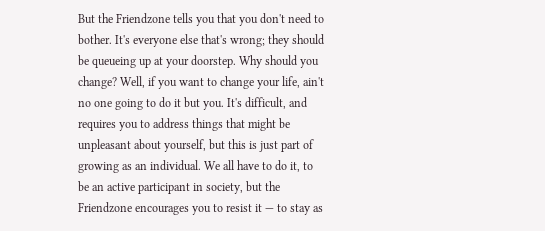But the Friendzone tells you that you don't need to bother. It's everyone else that's wrong; they should be queueing up at your doorstep. Why should you change? Well, if you want to change your life, ain't no one going to do it but you. It's difficult, and requires you to address things that might be unpleasant about yourself, but this is just part of growing as an individual. We all have to do it, to be an active participant in society, but the Friendzone encourages you to resist it — to stay as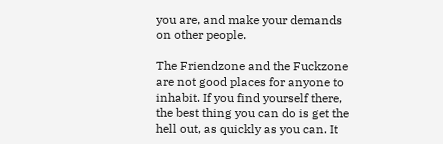you are, and make your demands on other people.

The Friendzone and the Fuckzone are not good places for anyone to inhabit. If you find yourself there, the best thing you can do is get the hell out, as quickly as you can. It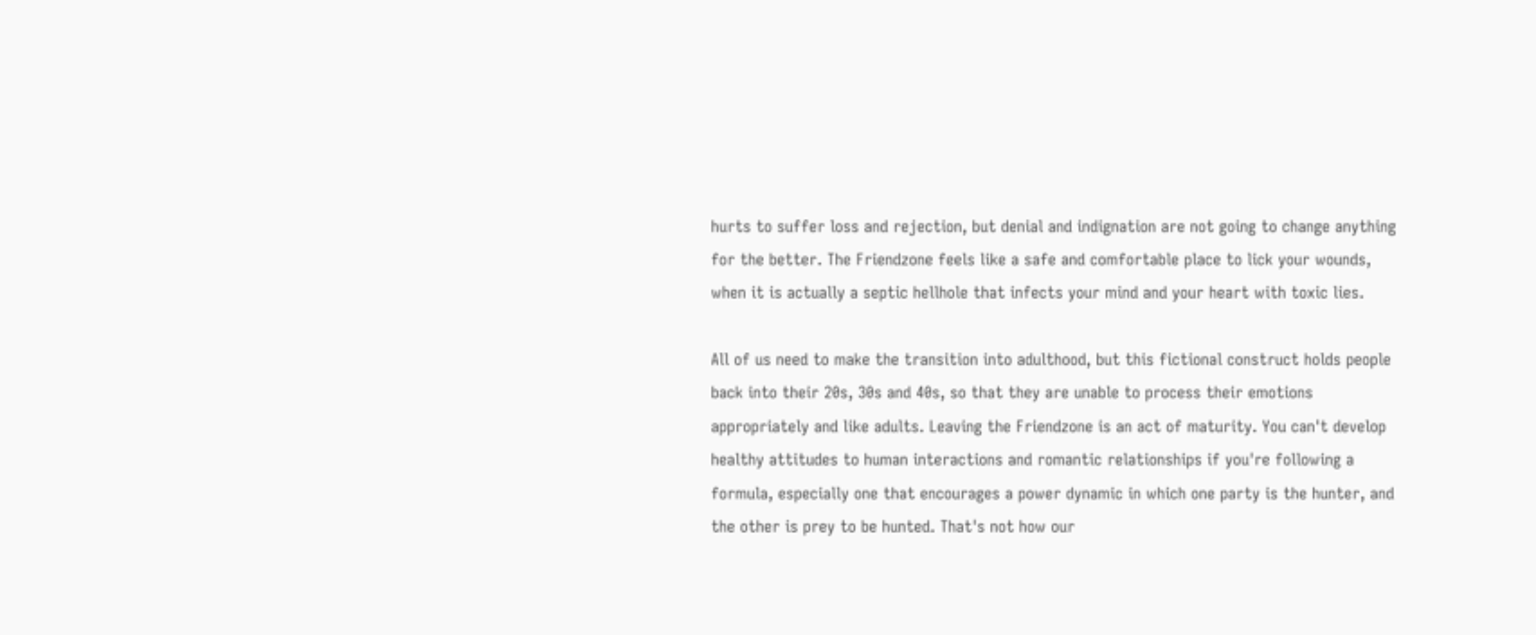hurts to suffer loss and rejection, but denial and indignation are not going to change anything for the better. The Friendzone feels like a safe and comfortable place to lick your wounds, when it is actually a septic hellhole that infects your mind and your heart with toxic lies.

All of us need to make the transition into adulthood, but this fictional construct holds people back into their 20s, 30s and 40s, so that they are unable to process their emotions appropriately and like adults. Leaving the Friendzone is an act of maturity. You can't develop healthy attitudes to human interactions and romantic relationships if you're following a formula, especially one that encourages a power dynamic in which one party is the hunter, and the other is prey to be hunted. That's not how our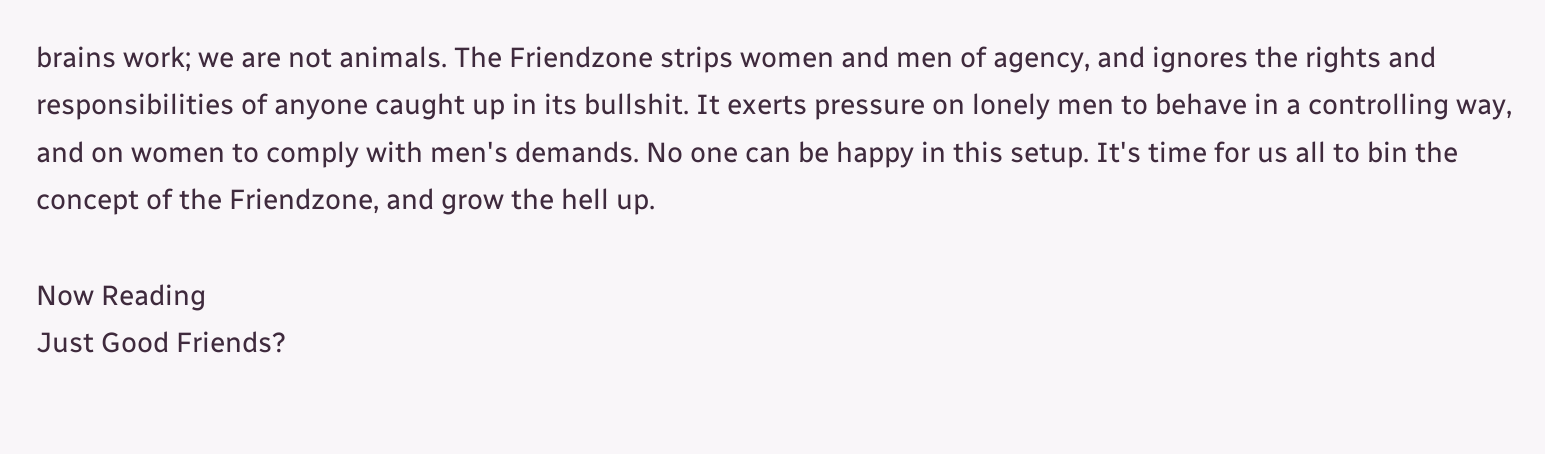brains work; we are not animals. The Friendzone strips women and men of agency, and ignores the rights and responsibilities of anyone caught up in its bullshit. It exerts pressure on lonely men to behave in a controlling way, and on women to comply with men's demands. No one can be happy in this setup. It's time for us all to bin the concept of the Friendzone, and grow the hell up.

Now Reading
Just Good Friends?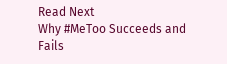Read Next
Why #MeToo Succeeds and Fails